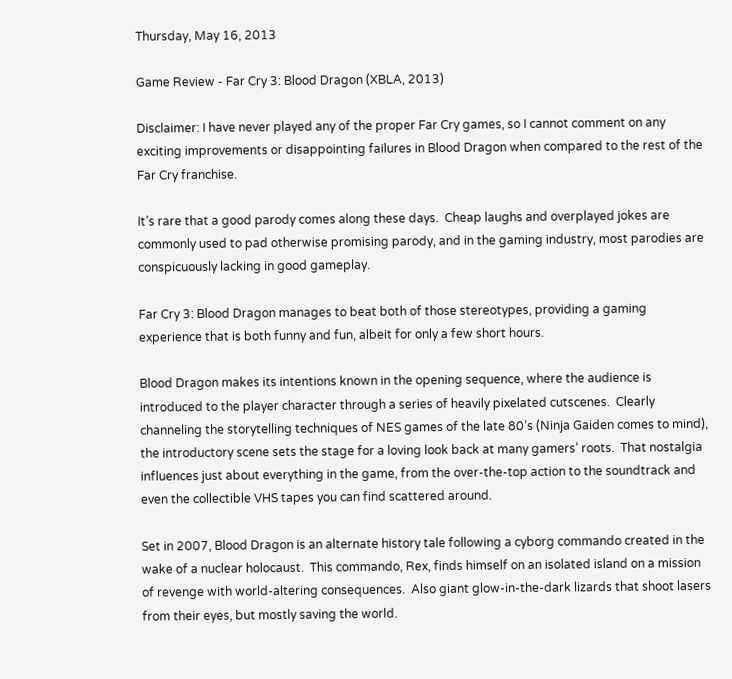Thursday, May 16, 2013

Game Review - Far Cry 3: Blood Dragon (XBLA, 2013)

Disclaimer: I have never played any of the proper Far Cry games, so I cannot comment on any exciting improvements or disappointing failures in Blood Dragon when compared to the rest of the Far Cry franchise.

It’s rare that a good parody comes along these days.  Cheap laughs and overplayed jokes are commonly used to pad otherwise promising parody, and in the gaming industry, most parodies are conspicuously lacking in good gameplay.

Far Cry 3: Blood Dragon manages to beat both of those stereotypes, providing a gaming experience that is both funny and fun, albeit for only a few short hours.

Blood Dragon makes its intentions known in the opening sequence, where the audience is introduced to the player character through a series of heavily pixelated cutscenes.  Clearly channeling the storytelling techniques of NES games of the late 80’s (Ninja Gaiden comes to mind), the introductory scene sets the stage for a loving look back at many gamers’ roots.  That nostalgia influences just about everything in the game, from the over-the-top action to the soundtrack and even the collectible VHS tapes you can find scattered around.

Set in 2007, Blood Dragon is an alternate history tale following a cyborg commando created in the wake of a nuclear holocaust.  This commando, Rex, finds himself on an isolated island on a mission of revenge with world-altering consequences.  Also giant glow-in-the-dark lizards that shoot lasers from their eyes, but mostly saving the world.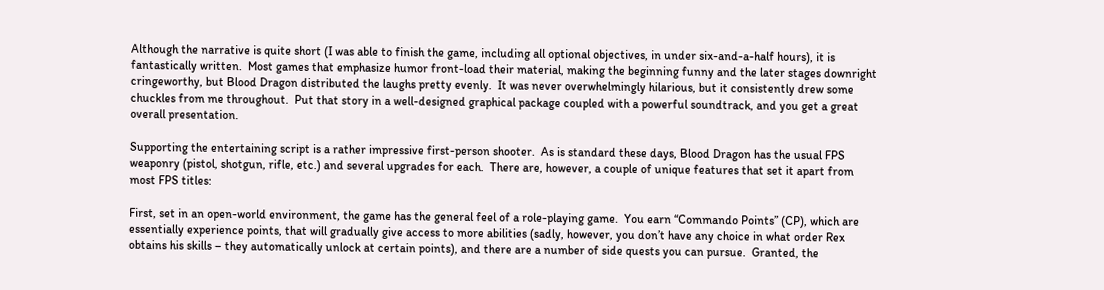Although the narrative is quite short (I was able to finish the game, including all optional objectives, in under six-and-a-half hours), it is fantastically written.  Most games that emphasize humor front-load their material, making the beginning funny and the later stages downright cringeworthy, but Blood Dragon distributed the laughs pretty evenly.  It was never overwhelmingly hilarious, but it consistently drew some chuckles from me throughout.  Put that story in a well-designed graphical package coupled with a powerful soundtrack, and you get a great overall presentation.

Supporting the entertaining script is a rather impressive first-person shooter.  As is standard these days, Blood Dragon has the usual FPS weaponry (pistol, shotgun, rifle, etc.) and several upgrades for each.  There are, however, a couple of unique features that set it apart from most FPS titles:

First, set in an open-world environment, the game has the general feel of a role-playing game.  You earn “Commando Points” (CP), which are essentially experience points, that will gradually give access to more abilities (sadly, however, you don’t have any choice in what order Rex obtains his skills – they automatically unlock at certain points), and there are a number of side quests you can pursue.  Granted, the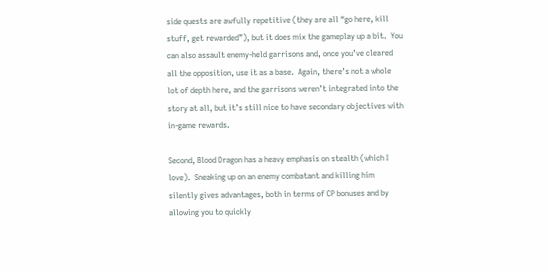side quests are awfully repetitive (they are all “go here, kill stuff, get rewarded”), but it does mix the gameplay up a bit.  You can also assault enemy-held garrisons and, once you’ve cleared all the opposition, use it as a base.  Again, there’s not a whole lot of depth here, and the garrisons weren’t integrated into the story at all, but it’s still nice to have secondary objectives with in-game rewards.

Second, Blood Dragon has a heavy emphasis on stealth (which I love).  Sneaking up on an enemy combatant and killing him silently gives advantages, both in terms of CP bonuses and by allowing you to quickly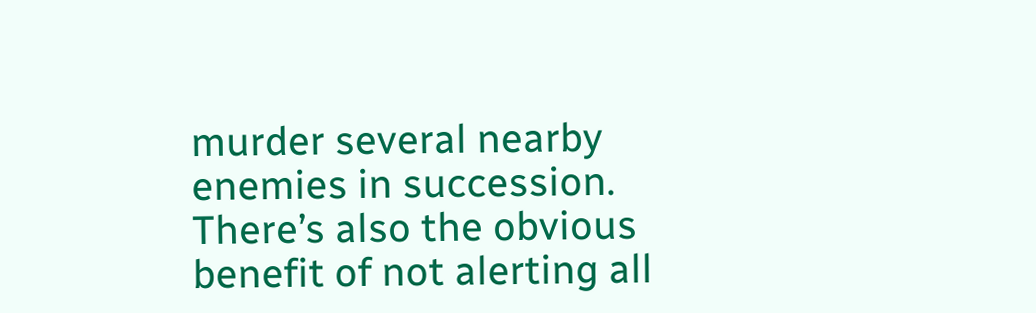murder several nearby enemies in succession.  There’s also the obvious benefit of not alerting all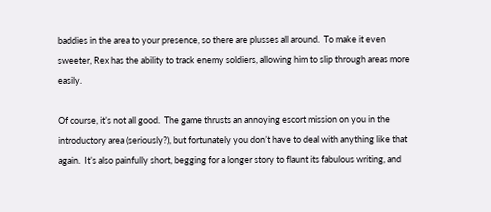baddies in the area to your presence, so there are plusses all around.  To make it even sweeter, Rex has the ability to track enemy soldiers, allowing him to slip through areas more easily.

Of course, it’s not all good.  The game thrusts an annoying escort mission on you in the introductory area (seriously?), but fortunately you don’t have to deal with anything like that again.  It’s also painfully short, begging for a longer story to flaunt its fabulous writing, and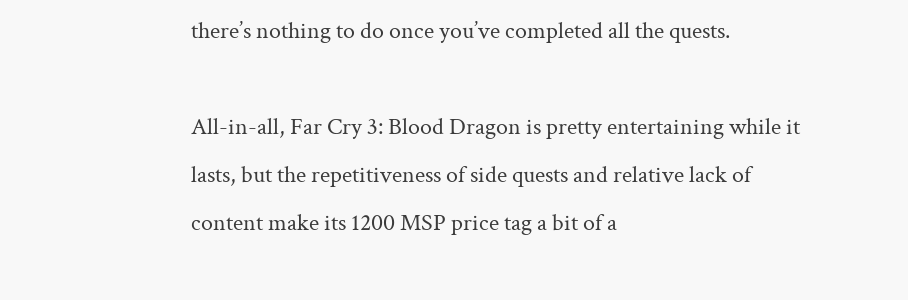there’s nothing to do once you’ve completed all the quests.

All-in-all, Far Cry 3: Blood Dragon is pretty entertaining while it lasts, but the repetitiveness of side quests and relative lack of content make its 1200 MSP price tag a bit of a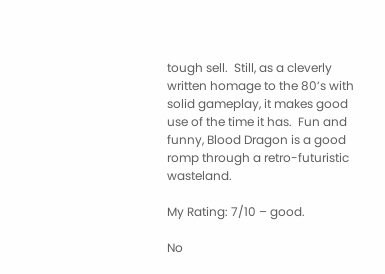tough sell.  Still, as a cleverly written homage to the 80’s with solid gameplay, it makes good use of the time it has.  Fun and funny, Blood Dragon is a good romp through a retro-futuristic wasteland.

My Rating: 7/10 – good.

No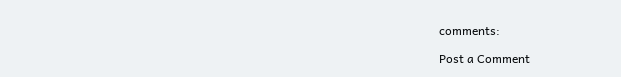comments:

Post a Comment